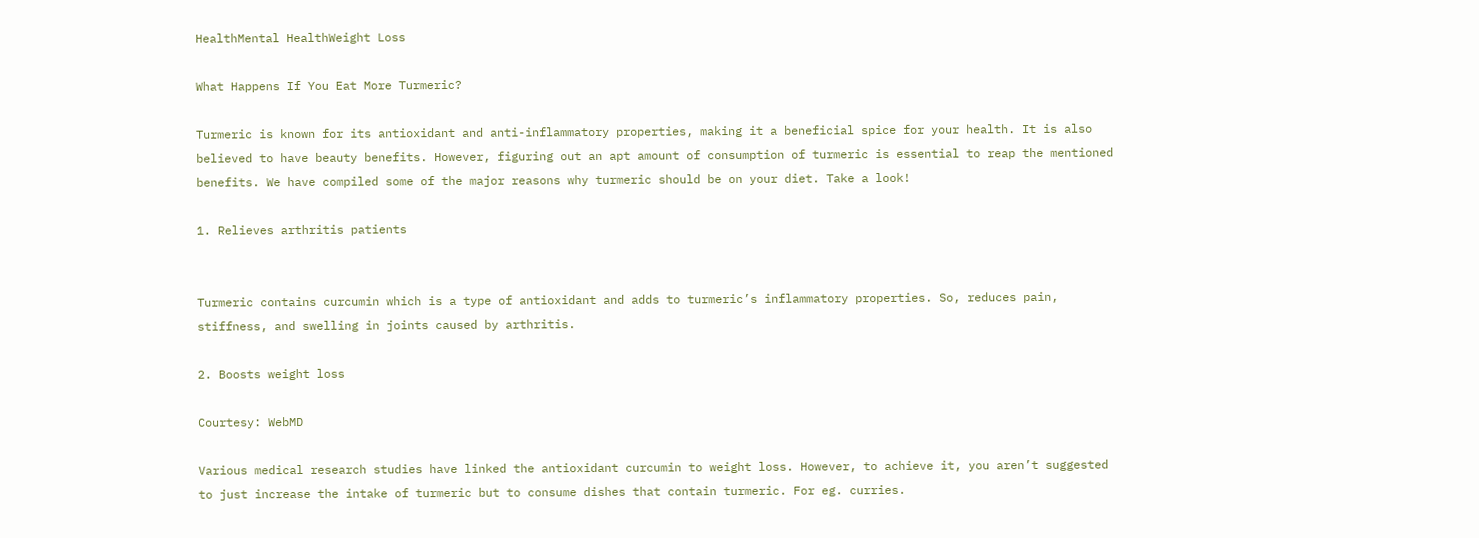HealthMental HealthWeight Loss

What Happens If You Eat More Turmeric?

Turmeric is known for its antioxidant and anti-inflammatory properties, making it a beneficial spice for your health. It is also believed to have beauty benefits. However, figuring out an apt amount of consumption of turmeric is essential to reap the mentioned benefits. We have compiled some of the major reasons why turmeric should be on your diet. Take a look!

1. Relieves arthritis patients


Turmeric contains curcumin which is a type of antioxidant and adds to turmeric’s inflammatory properties. So, reduces pain, stiffness, and swelling in joints caused by arthritis.

2. Boosts weight loss

Courtesy: WebMD

Various medical research studies have linked the antioxidant curcumin to weight loss. However, to achieve it, you aren’t suggested to just increase the intake of turmeric but to consume dishes that contain turmeric. For eg. curries.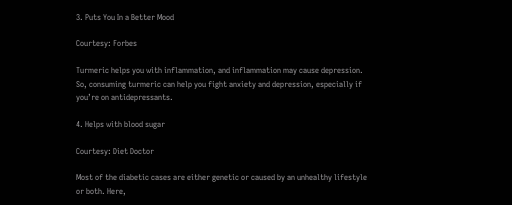3. Puts You In a Better Mood

Courtesy: Forbes

Turmeric helps you with inflammation, and inflammation may cause depression. So, consuming turmeric can help you fight anxiety and depression, especially if you’re on antidepressants.

4. Helps with blood sugar

Courtesy: Diet Doctor

Most of the diabetic cases are either genetic or caused by an unhealthy lifestyle or both. Here,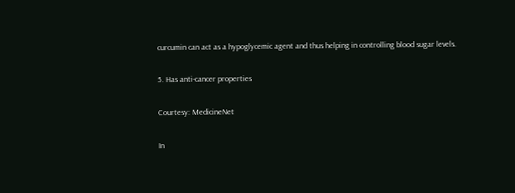curcumin can act as a hypoglycemic agent and thus helping in controlling blood sugar levels.

5. Has anti-cancer properties

Courtesy: MedicineNet

In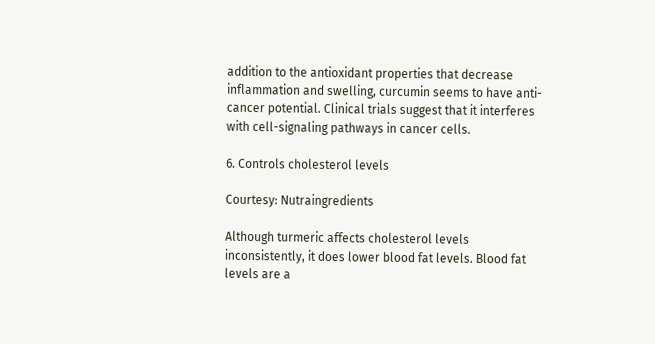addition to the antioxidant properties that decrease inflammation and swelling, curcumin seems to have anti-cancer potential. Clinical trials suggest that it interferes with cell-signaling pathways in cancer cells.

6. Controls cholesterol levels

Courtesy: Nutraingredients

Although turmeric affects cholesterol levels inconsistently, it does lower blood fat levels. Blood fat levels are a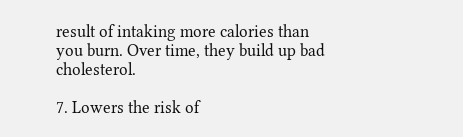result of intaking more calories than you burn. Over time, they build up bad cholesterol.

7. Lowers the risk of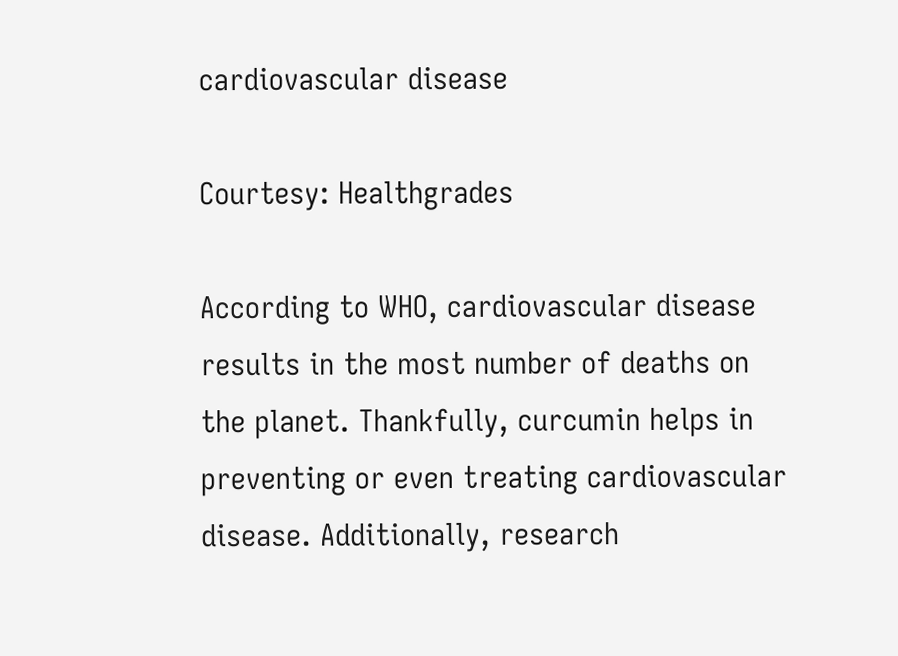cardiovascular disease

Courtesy: Healthgrades

According to WHO, cardiovascular disease results in the most number of deaths on the planet. Thankfully, curcumin helps in preventing or even treating cardiovascular disease. Additionally, research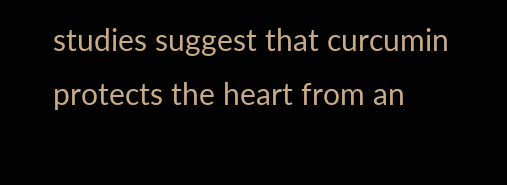studies suggest that curcumin protects the heart from an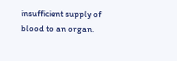insufficient supply of blood to an organ.